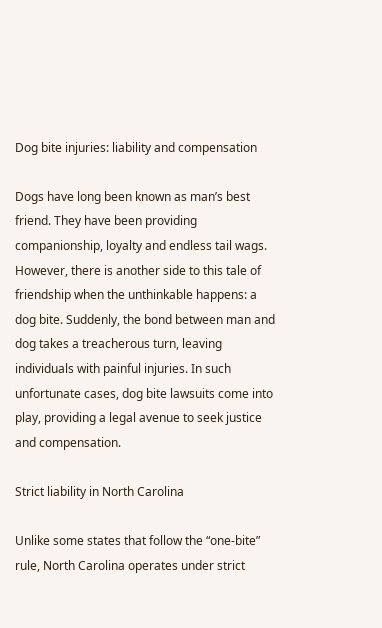Dog bite injuries: liability and compensation

Dogs have long been known as man’s best friend. They have been providing companionship, loyalty and endless tail wags. However, there is another side to this tale of friendship when the unthinkable happens: a dog bite. Suddenly, the bond between man and dog takes a treacherous turn, leaving individuals with painful injuries. In such unfortunate cases, dog bite lawsuits come into play, providing a legal avenue to seek justice and compensation.

Strict liability in North Carolina

Unlike some states that follow the “one-bite” rule, North Carolina operates under strict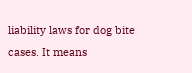liability laws for dog bite cases. It means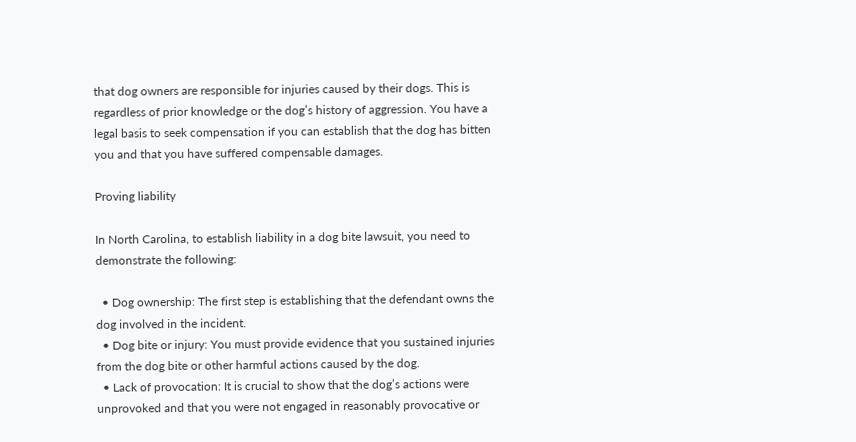that dog owners are responsible for injuries caused by their dogs. This is regardless of prior knowledge or the dog’s history of aggression. You have a legal basis to seek compensation if you can establish that the dog has bitten you and that you have suffered compensable damages.

Proving liability

In North Carolina, to establish liability in a dog bite lawsuit, you need to demonstrate the following:

  • Dog ownership: The first step is establishing that the defendant owns the dog involved in the incident.
  • Dog bite or injury: You must provide evidence that you sustained injuries from the dog bite or other harmful actions caused by the dog.
  • Lack of provocation: It is crucial to show that the dog’s actions were unprovoked and that you were not engaged in reasonably provocative or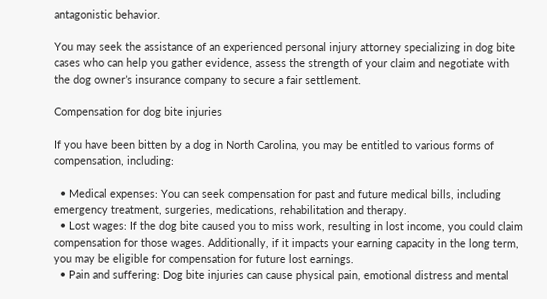antagonistic behavior.

You may seek the assistance of an experienced personal injury attorney specializing in dog bite cases who can help you gather evidence, assess the strength of your claim and negotiate with the dog owner’s insurance company to secure a fair settlement.

Compensation for dog bite injuries

If you have been bitten by a dog in North Carolina, you may be entitled to various forms of compensation, including:

  • Medical expenses: You can seek compensation for past and future medical bills, including emergency treatment, surgeries, medications, rehabilitation and therapy.
  • Lost wages: If the dog bite caused you to miss work, resulting in lost income, you could claim compensation for those wages. Additionally, if it impacts your earning capacity in the long term, you may be eligible for compensation for future lost earnings.
  • Pain and suffering: Dog bite injuries can cause physical pain, emotional distress and mental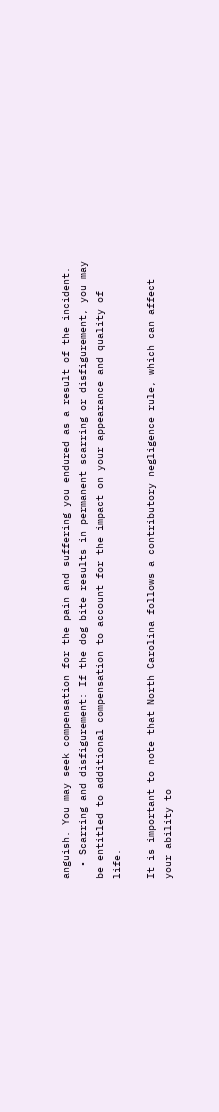anguish. You may seek compensation for the pain and suffering you endured as a result of the incident.
  • Scarring and disfigurement: If the dog bite results in permanent scarring or disfigurement, you may be entitled to additional compensation to account for the impact on your appearance and quality of life.

It is important to note that North Carolina follows a contributory negligence rule, which can affect your ability to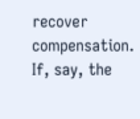recover compensation. If, say, the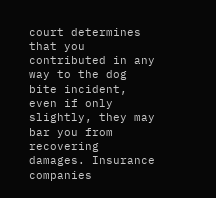court determines that you contributed in any way to the dog bite incident, even if only slightly, they may bar you from recovering damages. Insurance companies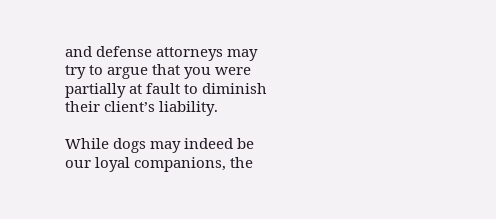and defense attorneys may try to argue that you were partially at fault to diminish their client’s liability.

While dogs may indeed be our loyal companions, the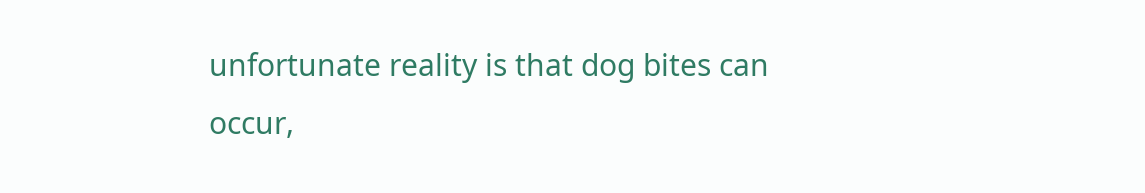unfortunate reality is that dog bites can occur,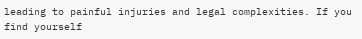leading to painful injuries and legal complexities. If you find yourself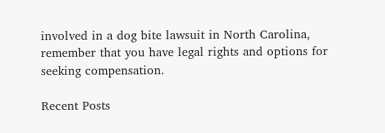involved in a dog bite lawsuit in North Carolina, remember that you have legal rights and options for seeking compensation.

Recent Posts